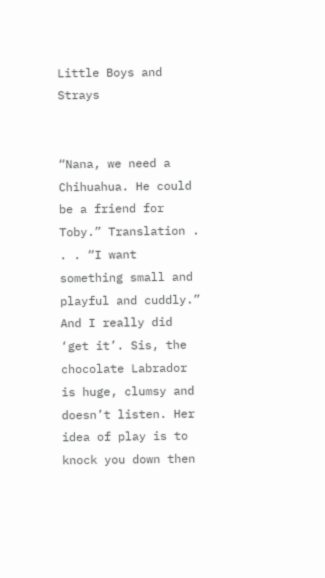Little Boys and Strays


“Nana, we need a Chihuahua. He could be a friend for Toby.” Translation . . . “I want something small and playful and cuddly.” And I really did ‘get it’. Sis, the chocolate Labrador is huge, clumsy and doesn’t listen. Her idea of play is to knock you down then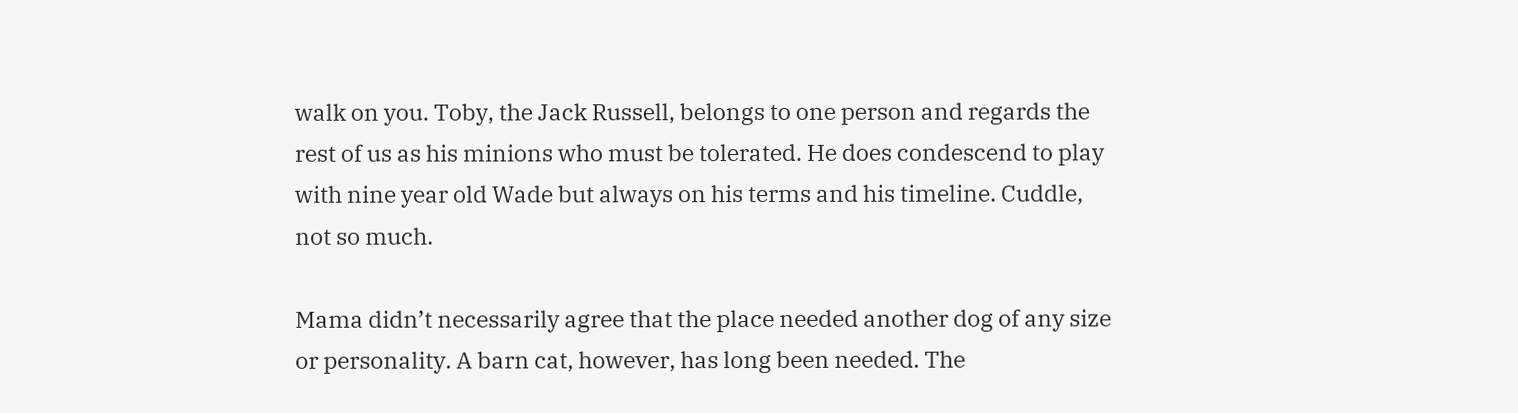walk on you. Toby, the Jack Russell, belongs to one person and regards the rest of us as his minions who must be tolerated. He does condescend to play with nine year old Wade but always on his terms and his timeline. Cuddle, not so much.

Mama didn’t necessarily agree that the place needed another dog of any size or personality. A barn cat, however, has long been needed. The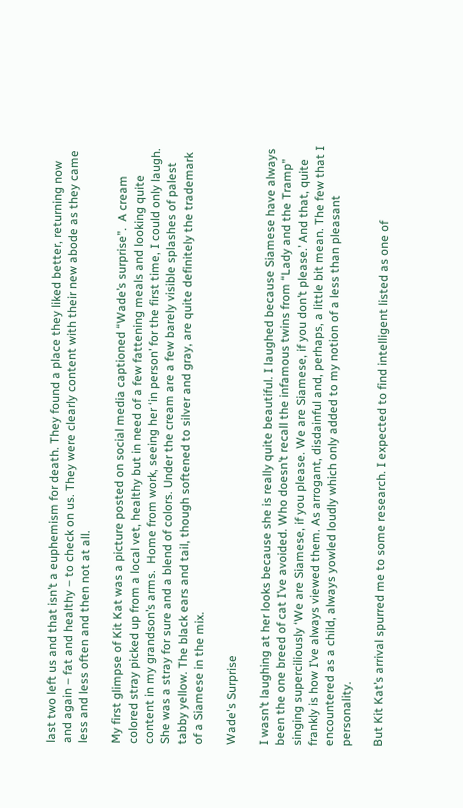last two left us and that isn’t a euphemism for death. They found a place they liked better, returning now and again – fat and healthy – to check on us. They were clearly content with their new abode as they came less and less often and then not at all.

My first glimpse of Kit Kat was a picture posted on social media captioned “Wade’s surprise”.  A cream colored stray picked up from a local vet, healthy but in need of a few fattening meals and looking quite content in my grandson’s arms.  Home from work, seeing her ‘in person’ for the first time, I could only laugh. She was a stray for sure and a blend of colors. Under the cream are a few barely visible splashes of palest tabby yellow. The black ears and tail, though softened to silver and gray, are quite definitely the trademark of a Siamese in the mix.

Wade's Surprise

I wasn’t laughing at her looks because she is really quite beautiful. I laughed because Siamese have always been the one breed of cat I’ve avoided. Who doesn’t recall the infamous twins from “Lady and the Tramp” singing superciliously ‘We are Siamese, if you please. We are Siamese, if you don’t please.’ And that, quite frankly is how I’ve always viewed them. As arrogant, disdainful and, perhaps, a little bit mean. The few that I encountered as a child, always yowled loudly which only added to my notion of a less than pleasant personality.

But Kit Kat’s arrival spurred me to some research. I expected to find intelligent listed as one of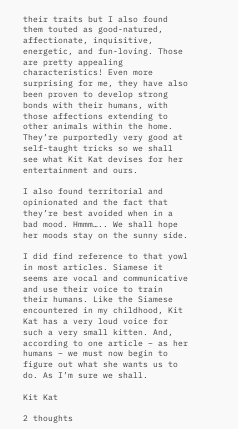their traits but I also found them touted as good-natured, affectionate, inquisitive, energetic, and fun-loving. Those are pretty appealing characteristics! Even more surprising for me, they have also been proven to develop strong bonds with their humans, with those affections extending to other animals within the home. They’re purportedly very good at self-taught tricks so we shall see what Kit Kat devises for her entertainment and ours.

I also found territorial and opinionated and the fact that they’re best avoided when in a bad mood. Hmmm….. We shall hope her moods stay on the sunny side.

I did find reference to that yowl in most articles. Siamese it seems are vocal and communicative and use their voice to train their humans. Like the Siamese encountered in my childhood, Kit Kat has a very loud voice for such a very small kitten. And, according to one article – as her humans – we must now begin to figure out what she wants us to do. As I’m sure we shall.

Kit Kat

2 thoughts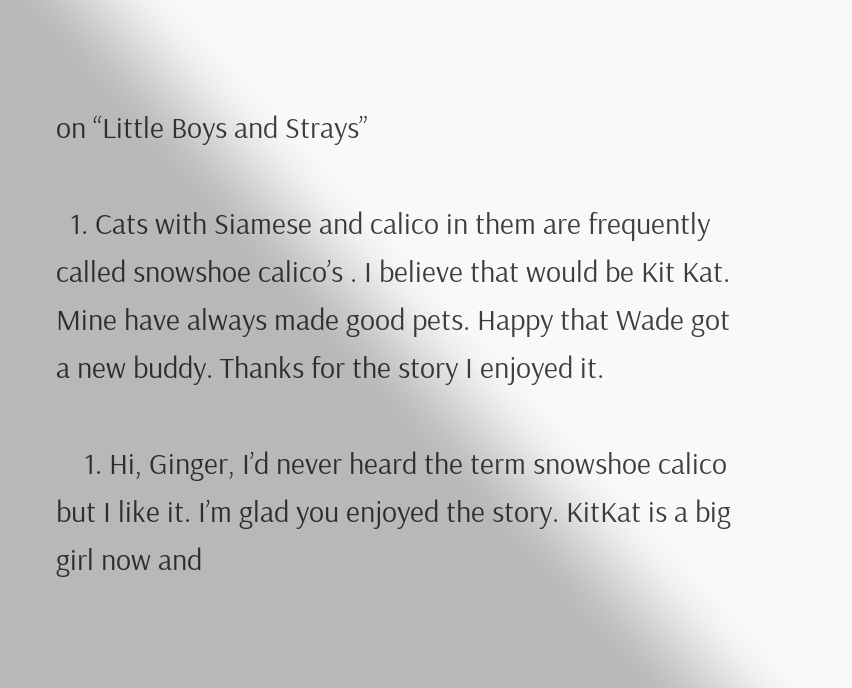on “Little Boys and Strays”

  1. Cats with Siamese and calico in them are frequently called snowshoe calico’s . I believe that would be Kit Kat. Mine have always made good pets. Happy that Wade got a new buddy. Thanks for the story I enjoyed it.

    1. Hi, Ginger, I’d never heard the term snowshoe calico but I like it. I’m glad you enjoyed the story. KitKat is a big girl now and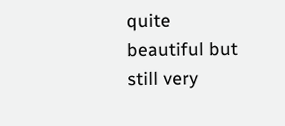quite beautiful but still very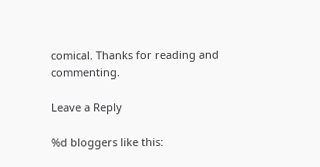comical. Thanks for reading and commenting.

Leave a Reply

%d bloggers like this: